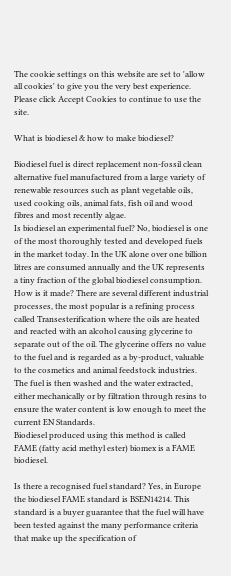The cookie settings on this website are set to 'allow all cookies' to give you the very best experience. Please click Accept Cookies to continue to use the site.

What is biodiesel & how to make biodiesel?

Biodiesel fuel is direct replacement non-fossil clean alternative fuel manufactured from a large variety of renewable resources such as plant vegetable oils, used cooking oils, animal fats, fish oil and wood fibres and most recently algae.
Is biodiesel an experimental fuel? No, biodiesel is one of the most thoroughly tested and developed fuels in the market today. In the UK alone over one billion litres are consumed annually and the UK represents a tiny fraction of the global biodiesel consumption.
How is it made? There are several different industrial processes, the most popular is a refining process called Transesterification where the oils are heated and reacted with an alcohol causing glycerine to separate out of the oil. The glycerine offers no value to the fuel and is regarded as a by-product, valuable to the cosmetics and animal feedstock industries.
The fuel is then washed and the water extracted, either mechanically or by filtration through resins to ensure the water content is low enough to meet the current EN Standards.
Biodiesel produced using this method is called FAME (fatty acid methyl ester) biomex is a FAME biodiesel.

Is there a recognised fuel standard? Yes, in Europe the biodiesel FAME standard is BSEN14214. This standard is a buyer guarantee that the fuel will have been tested against the many performance criteria that make up the specification of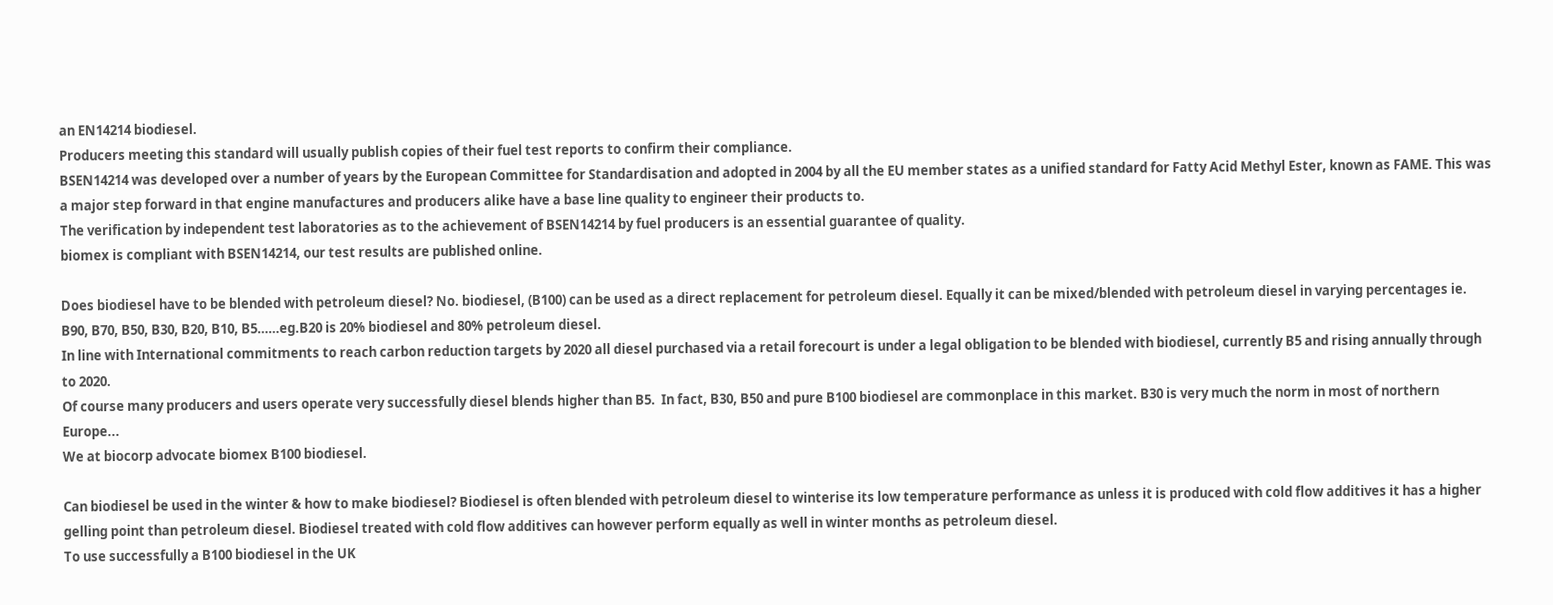an EN14214 biodiesel.
Producers meeting this standard will usually publish copies of their fuel test reports to confirm their compliance.
BSEN14214 was developed over a number of years by the European Committee for Standardisation and adopted in 2004 by all the EU member states as a unified standard for Fatty Acid Methyl Ester, known as FAME. This was a major step forward in that engine manufactures and producers alike have a base line quality to engineer their products to.
The verification by independent test laboratories as to the achievement of BSEN14214 by fuel producers is an essential guarantee of quality.
biomex is compliant with BSEN14214, our test results are published online.

Does biodiesel have to be blended with petroleum diesel? No. biodiesel, (B100) can be used as a direct replacement for petroleum diesel. Equally it can be mixed/blended with petroleum diesel in varying percentages ie. B90, B70, B50, B30, B20, B10, B5……eg.B20 is 20% biodiesel and 80% petroleum diesel.
In line with International commitments to reach carbon reduction targets by 2020 all diesel purchased via a retail forecourt is under a legal obligation to be blended with biodiesel, currently B5 and rising annually through to 2020.
Of course many producers and users operate very successfully diesel blends higher than B5.  In fact, B30, B50 and pure B100 biodiesel are commonplace in this market. B30 is very much the norm in most of northern Europe...
We at biocorp advocate biomex B100 biodiesel.

Can biodiesel be used in the winter & how to make biodiesel? Biodiesel is often blended with petroleum diesel to winterise its low temperature performance as unless it is produced with cold flow additives it has a higher gelling point than petroleum diesel. Biodiesel treated with cold flow additives can however perform equally as well in winter months as petroleum diesel.
To use successfully a B100 biodiesel in the UK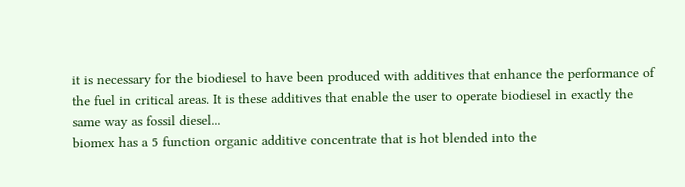it is necessary for the biodiesel to have been produced with additives that enhance the performance of the fuel in critical areas. It is these additives that enable the user to operate biodiesel in exactly the same way as fossil diesel...
biomex has a 5 function organic additive concentrate that is hot blended into the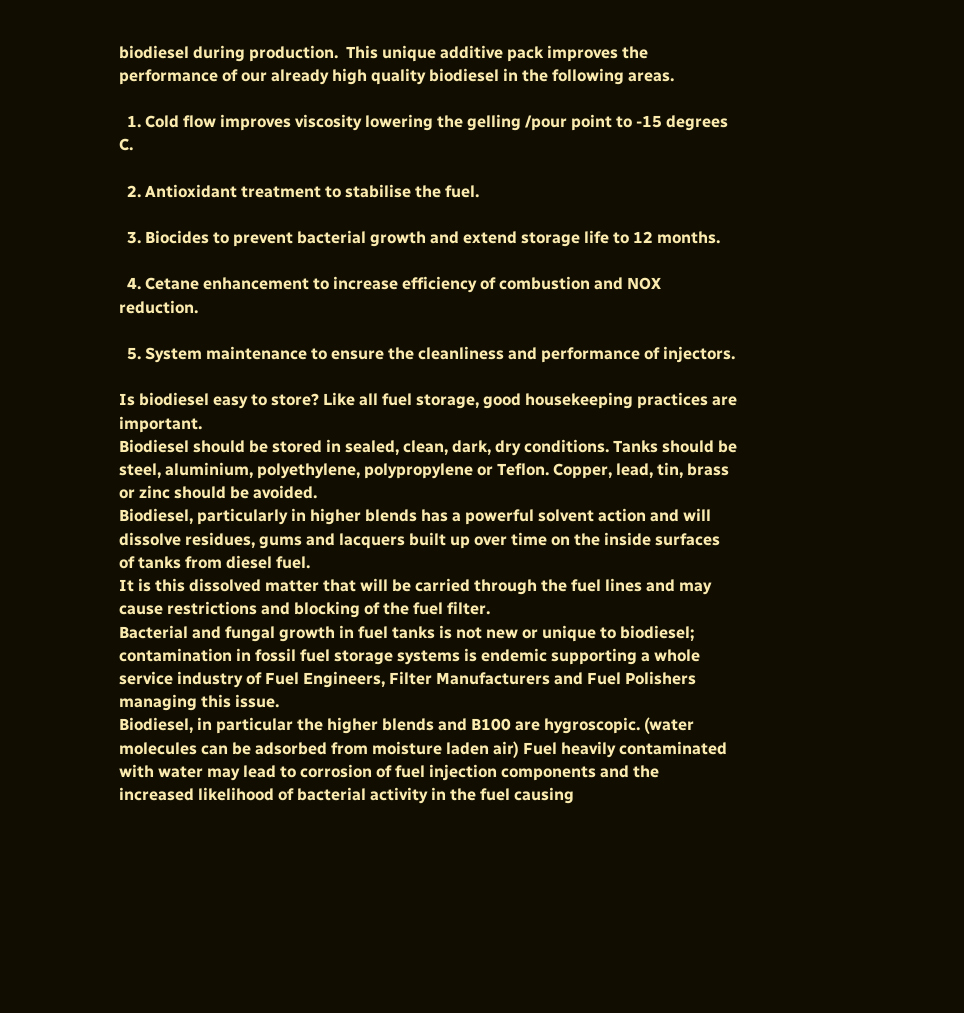biodiesel during production.  This unique additive pack improves the performance of our already high quality biodiesel in the following areas.

  1. Cold flow improves viscosity lowering the gelling /pour point to -15 degrees C.

  2. Antioxidant treatment to stabilise the fuel.

  3. Biocides to prevent bacterial growth and extend storage life to 12 months.

  4. Cetane enhancement to increase efficiency of combustion and NOX reduction.

  5. System maintenance to ensure the cleanliness and performance of injectors.

Is biodiesel easy to store? Like all fuel storage, good housekeeping practices are important.
Biodiesel should be stored in sealed, clean, dark, dry conditions. Tanks should be steel, aluminium, polyethylene, polypropylene or Teflon. Copper, lead, tin, brass or zinc should be avoided.
Biodiesel, particularly in higher blends has a powerful solvent action and will dissolve residues, gums and lacquers built up over time on the inside surfaces of tanks from diesel fuel.
It is this dissolved matter that will be carried through the fuel lines and may cause restrictions and blocking of the fuel filter.
Bacterial and fungal growth in fuel tanks is not new or unique to biodiesel; contamination in fossil fuel storage systems is endemic supporting a whole service industry of Fuel Engineers, Filter Manufacturers and Fuel Polishers managing this issue.
Biodiesel, in particular the higher blends and B100 are hygroscopic. (water molecules can be adsorbed from moisture laden air) Fuel heavily contaminated with water may lead to corrosion of fuel injection components and the increased likelihood of bacterial activity in the fuel causing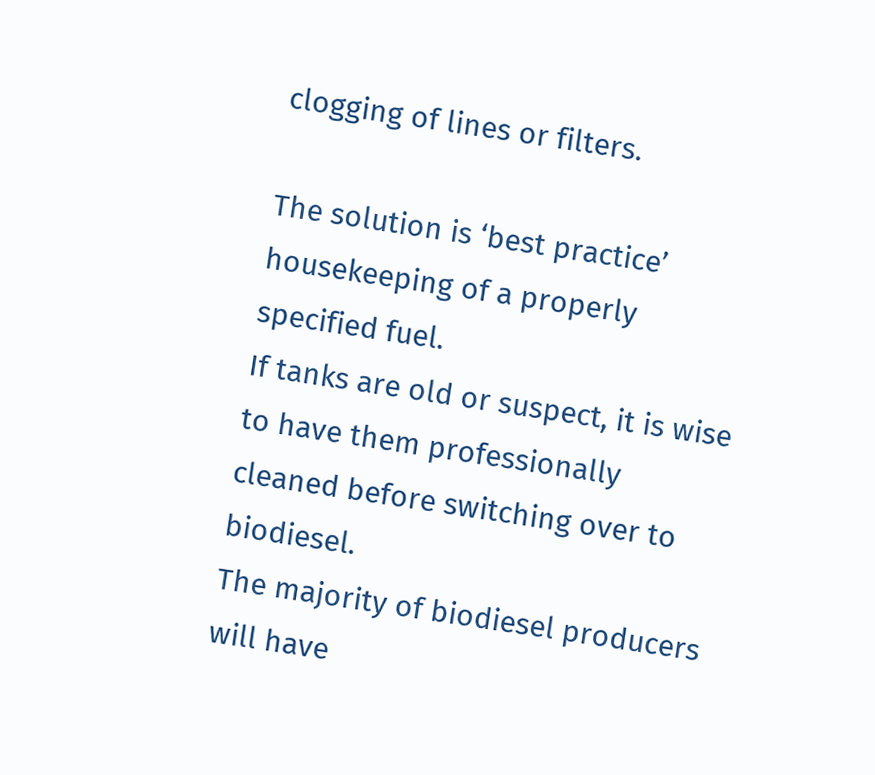clogging of lines or filters.

The solution is ‘best practice’ housekeeping of a properly specified fuel.
If tanks are old or suspect, it is wise to have them professionally cleaned before switching over to biodiesel.
The majority of biodiesel producers will have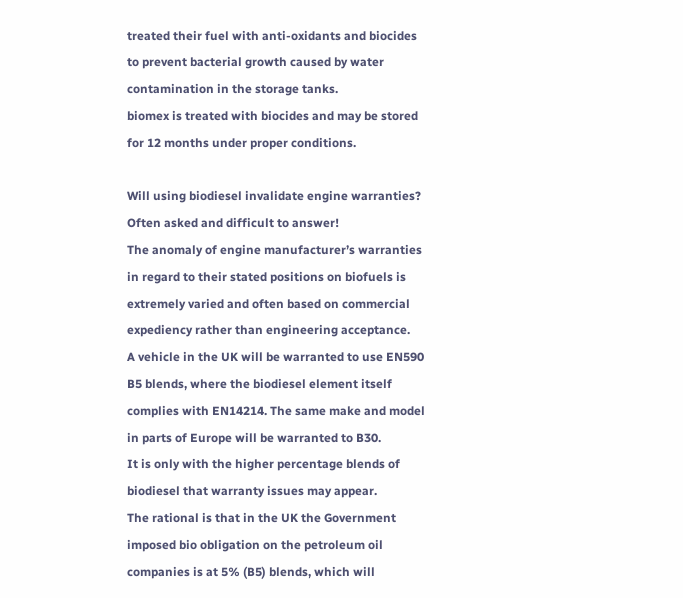treated their fuel with anti-oxidants and biocides to prevent bacterial growth caused by water contamination in the storage tanks.
biomex is treated with biocides and may be stored for 12 months under proper conditions.

Will using biodiesel invalidate engine warranties? Often asked and difficult to answer!
The anomaly of engine manufacturer’s warranties in regard to their stated positions on biofuels is extremely varied and often based on commercial expediency rather than engineering acceptance.
A vehicle in the UK will be warranted to use EN590 B5 blends, where the biodiesel element itself complies with EN14214. The same make and model in parts of Europe will be warranted to B30.
It is only with the higher percentage blends of biodiesel that warranty issues may appear.
The rational is that in the UK the Government imposed bio obligation on the petroleum oil companies is at 5% (B5) blends, which will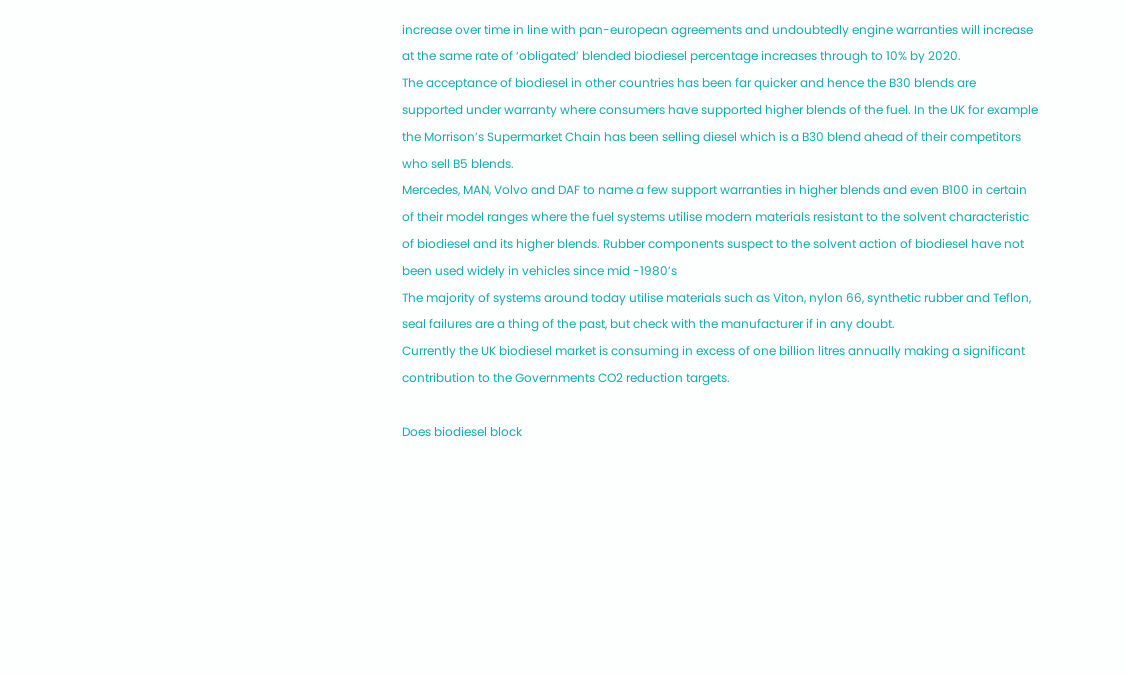increase over time in line with pan-european agreements and undoubtedly engine warranties will increase at the same rate of ‘obligated’ blended biodiesel percentage increases through to 10% by 2020.
The acceptance of biodiesel in other countries has been far quicker and hence the B30 blends are supported under warranty where consumers have supported higher blends of the fuel. In the UK for example the Morrison’s Supermarket Chain has been selling diesel which is a B30 blend ahead of their competitors who sell B5 blends.
Mercedes, MAN, Volvo and DAF to name a few support warranties in higher blends and even B100 in certain of their model ranges where the fuel systems utilise modern materials resistant to the solvent characteristic of biodiesel and its higher blends. Rubber components suspect to the solvent action of biodiesel have not been used widely in vehicles since mid -1980’s
The majority of systems around today utilise materials such as Viton, nylon 66, synthetic rubber and Teflon, seal failures are a thing of the past, but check with the manufacturer if in any doubt.
Currently the UK biodiesel market is consuming in excess of one billion litres annually making a significant contribution to the Governments CO2 reduction targets.

Does biodiesel block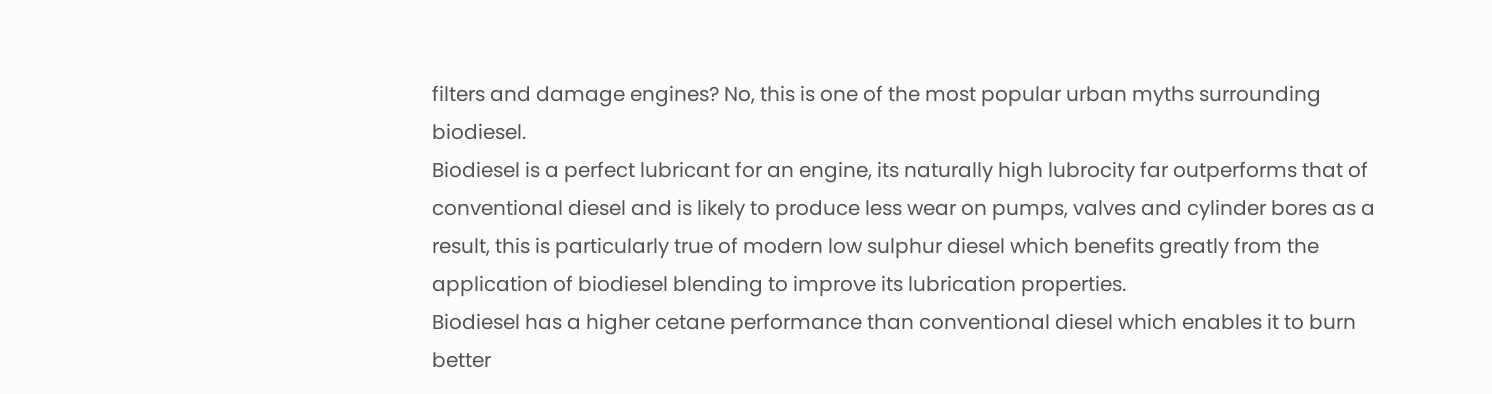filters and damage engines? No, this is one of the most popular urban myths surrounding biodiesel.
Biodiesel is a perfect lubricant for an engine, its naturally high lubrocity far outperforms that of conventional diesel and is likely to produce less wear on pumps, valves and cylinder bores as a result, this is particularly true of modern low sulphur diesel which benefits greatly from the application of biodiesel blending to improve its lubrication properties.
Biodiesel has a higher cetane performance than conventional diesel which enables it to burn better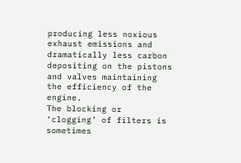producing less noxious exhaust emissions and dramatically less carbon depositing on the pistons and valves maintaining the efficiency of the engine.
The blocking or ‘clogging’ of filters is sometimes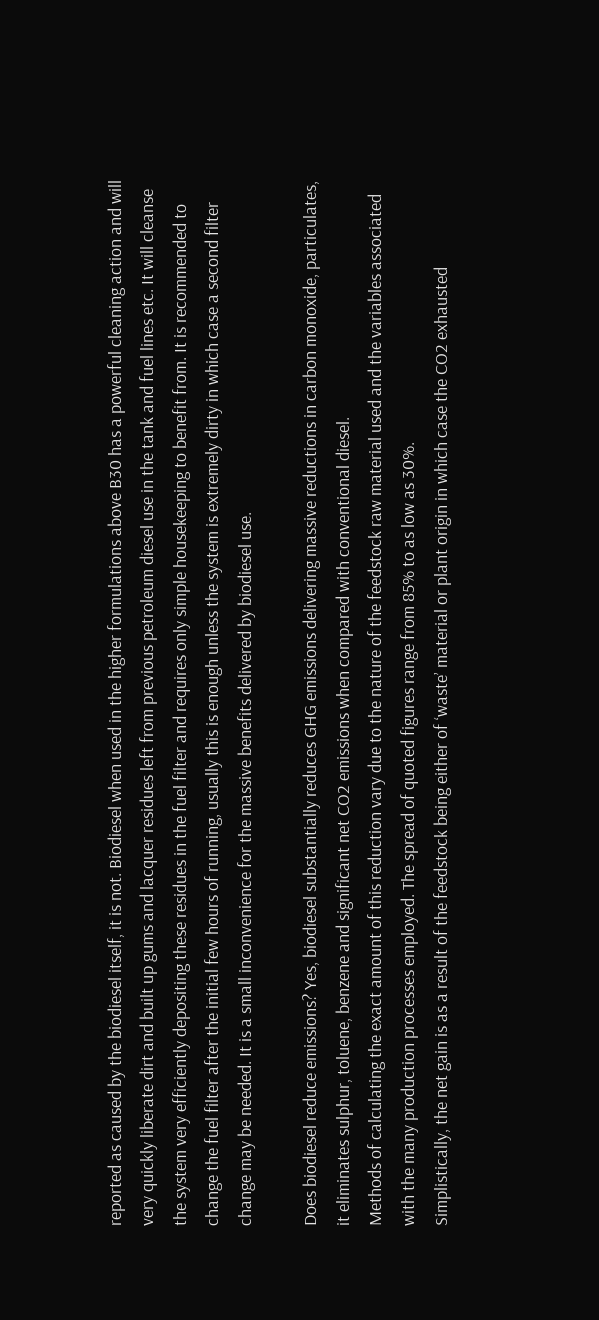reported as caused by the biodiesel itself, it is not. Biodiesel when used in the higher formulations above B30 has a powerful cleaning action and will very quickly liberate dirt and built up gums and lacquer residues left from previous petroleum diesel use in the tank and fuel lines etc. It will cleanse the system very efficiently depositing these residues in the fuel filter and requires only simple housekeeping to benefit from. It is recommended to change the fuel filter after the initial few hours of running, usually this is enough unless the system is extremely dirty in which case a second filter change may be needed. It is a small inconvenience for the massive benefits delivered by biodiesel use.

Does biodiesel reduce emissions? Yes, biodiesel substantially reduces GHG emissions delivering massive reductions in carbon monoxide, particulates, it eliminates sulphur, toluene, benzene and significant net CO2 emissions when compared with conventional diesel.
Methods of calculating the exact amount of this reduction vary due to the nature of the feedstock raw material used and the variables associated with the many production processes employed. The spread of quoted figures range from 85% to as low as 30%.
Simplistically, the net gain is as a result of the feedstock being either of ‘waste’ material or plant origin in which case the CO2 exhausted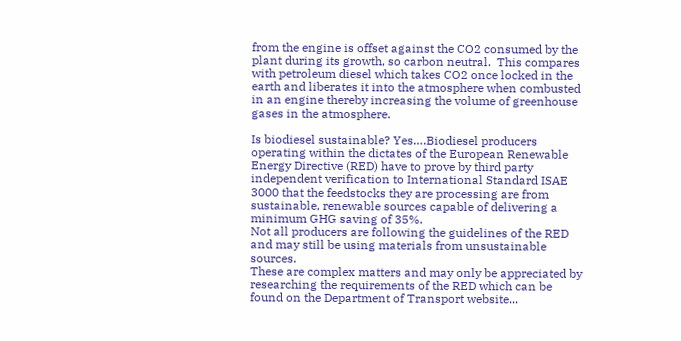from the engine is offset against the CO2 consumed by the plant during its growth, so carbon neutral.  This compares with petroleum diesel which takes CO2 once locked in the earth and liberates it into the atmosphere when combusted in an engine thereby increasing the volume of greenhouse gases in the atmosphere.

Is biodiesel sustainable? Yes….Biodiesel producers operating within the dictates of the European Renewable Energy Directive (RED) have to prove by third party independent verification to International Standard ISAE 3000 that the feedstocks they are processing are from sustainable, renewable sources capable of delivering a minimum GHG saving of 35%.
Not all producers are following the guidelines of the RED and may still be using materials from unsustainable sources.
These are complex matters and may only be appreciated by researching the requirements of the RED which can be found on the Department of Transport website...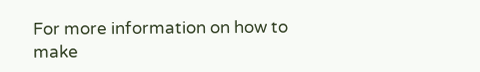For more information on how to make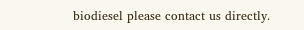biodiesel please contact us directly.